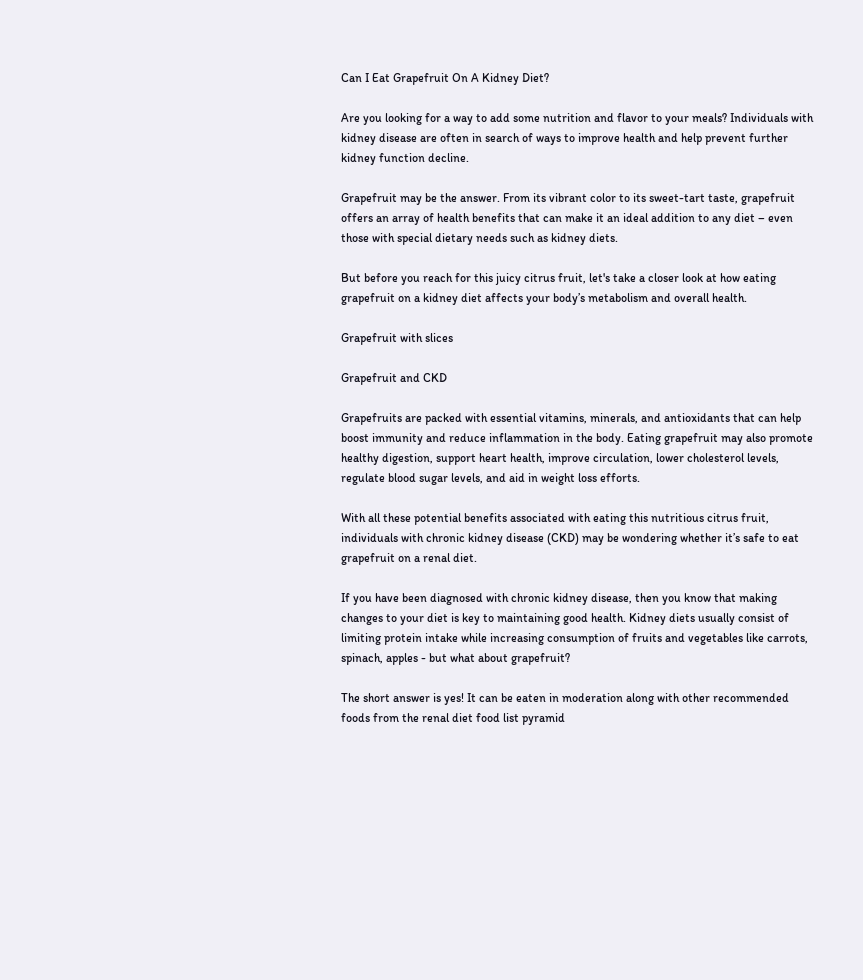Can I Eat Grapefruit On A Kidney Diet?

Are you looking for a way to add some nutrition and flavor to your meals? Individuals with kidney disease are often in search of ways to improve health and help prevent further kidney function decline.

Grapefruit may be the answer. From its vibrant color to its sweet-tart taste, grapefruit offers an array of health benefits that can make it an ideal addition to any diet – even those with special dietary needs such as kidney diets.

But before you reach for this juicy citrus fruit, let's take a closer look at how eating grapefruit on a kidney diet affects your body’s metabolism and overall health.

Grapefruit with slices

Grapefruit and CKD

Grapefruits are packed with essential vitamins, minerals, and antioxidants that can help boost immunity and reduce inflammation in the body. Eating grapefruit may also promote healthy digestion, support heart health, improve circulation, lower cholesterol levels, regulate blood sugar levels, and aid in weight loss efforts.

With all these potential benefits associated with eating this nutritious citrus fruit, individuals with chronic kidney disease (CKD) may be wondering whether it’s safe to eat grapefruit on a renal diet.

If you have been diagnosed with chronic kidney disease, then you know that making changes to your diet is key to maintaining good health. Kidney diets usually consist of limiting protein intake while increasing consumption of fruits and vegetables like carrots, spinach, apples - but what about grapefruit?

The short answer is yes! It can be eaten in moderation along with other recommended foods from the renal diet food list pyramid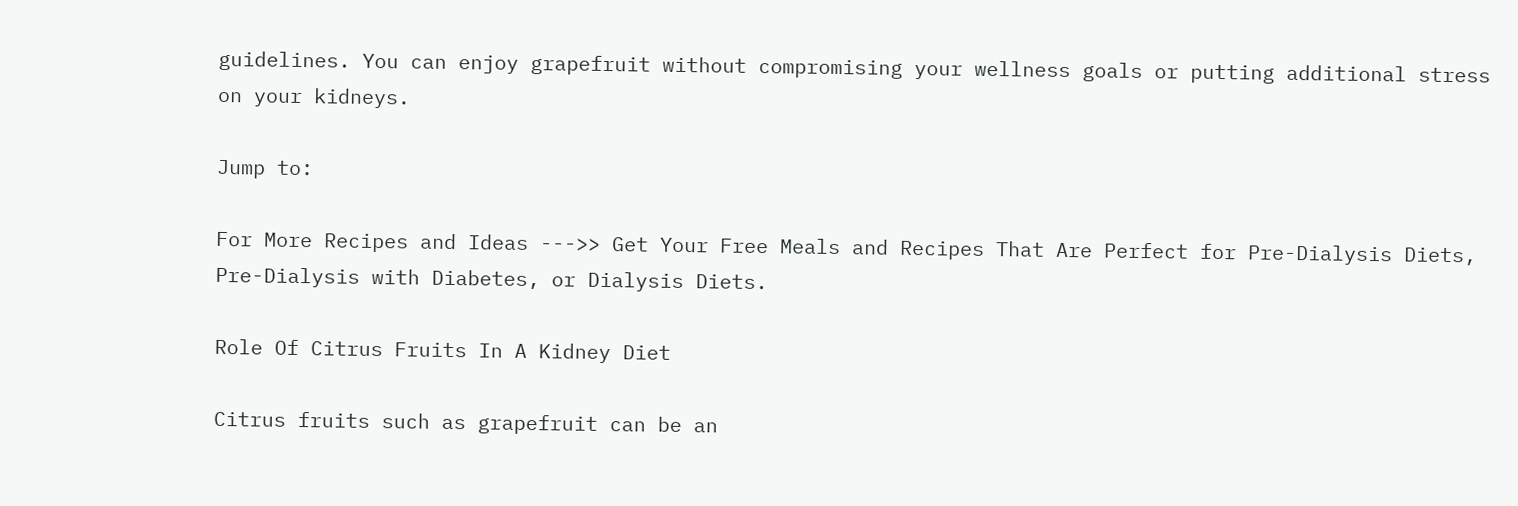guidelines. You can enjoy grapefruit without compromising your wellness goals or putting additional stress on your kidneys.

Jump to:

For More Recipes and Ideas --->> Get Your Free Meals and Recipes That Are Perfect for Pre-Dialysis Diets, Pre-Dialysis with Diabetes, or Dialysis Diets.

Role Of Citrus Fruits In A Kidney Diet

Citrus fruits such as grapefruit can be an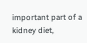important part of a kidney diet,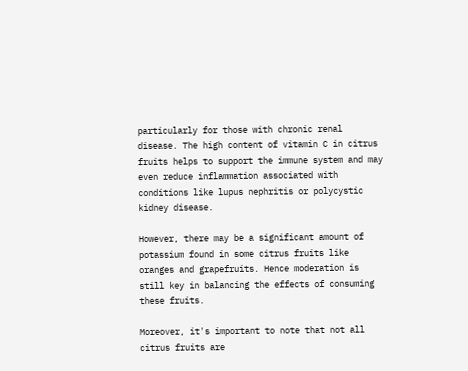particularly for those with chronic renal disease. The high content of vitamin C in citrus fruits helps to support the immune system and may even reduce inflammation associated with conditions like lupus nephritis or polycystic kidney disease.

However, there may be a significant amount of potassium found in some citrus fruits like oranges and grapefruits. Hence moderation is still key in balancing the effects of consuming these fruits.

Moreover, it's important to note that not all citrus fruits are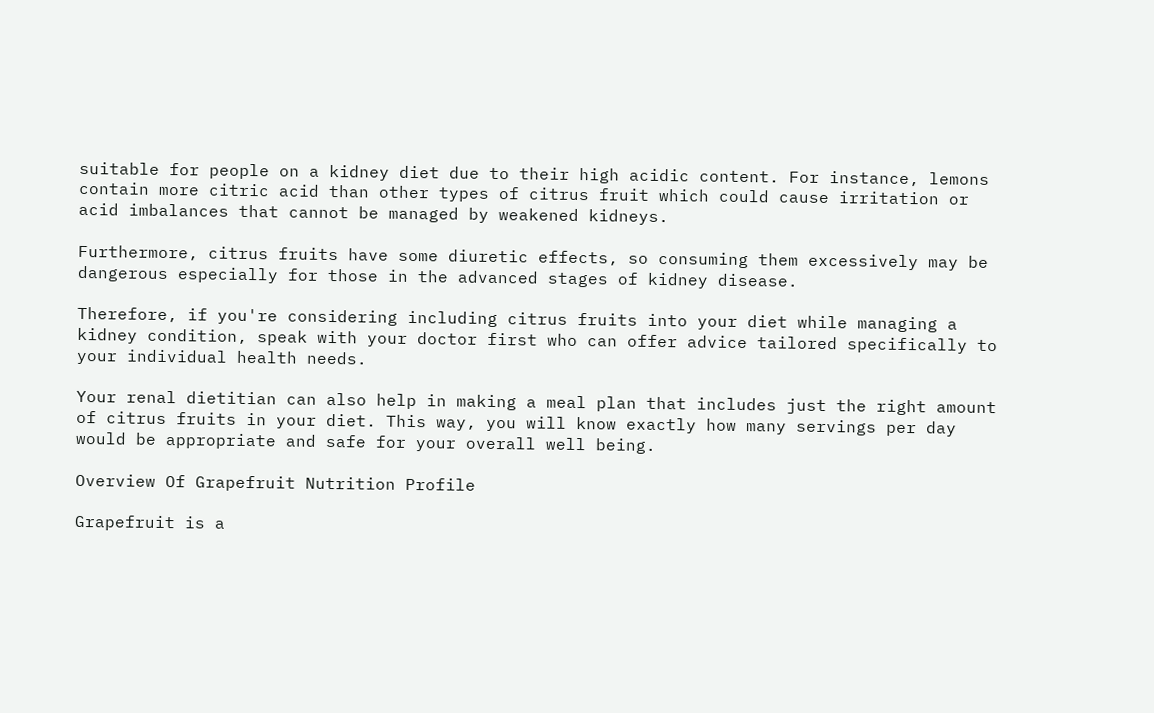suitable for people on a kidney diet due to their high acidic content. For instance, lemons contain more citric acid than other types of citrus fruit which could cause irritation or acid imbalances that cannot be managed by weakened kidneys.

Furthermore, citrus fruits have some diuretic effects, so consuming them excessively may be dangerous especially for those in the advanced stages of kidney disease.

Therefore, if you're considering including citrus fruits into your diet while managing a kidney condition, speak with your doctor first who can offer advice tailored specifically to your individual health needs.

Your renal dietitian can also help in making a meal plan that includes just the right amount of citrus fruits in your diet. This way, you will know exactly how many servings per day would be appropriate and safe for your overall well being.

Overview Of Grapefruit Nutrition Profile

Grapefruit is a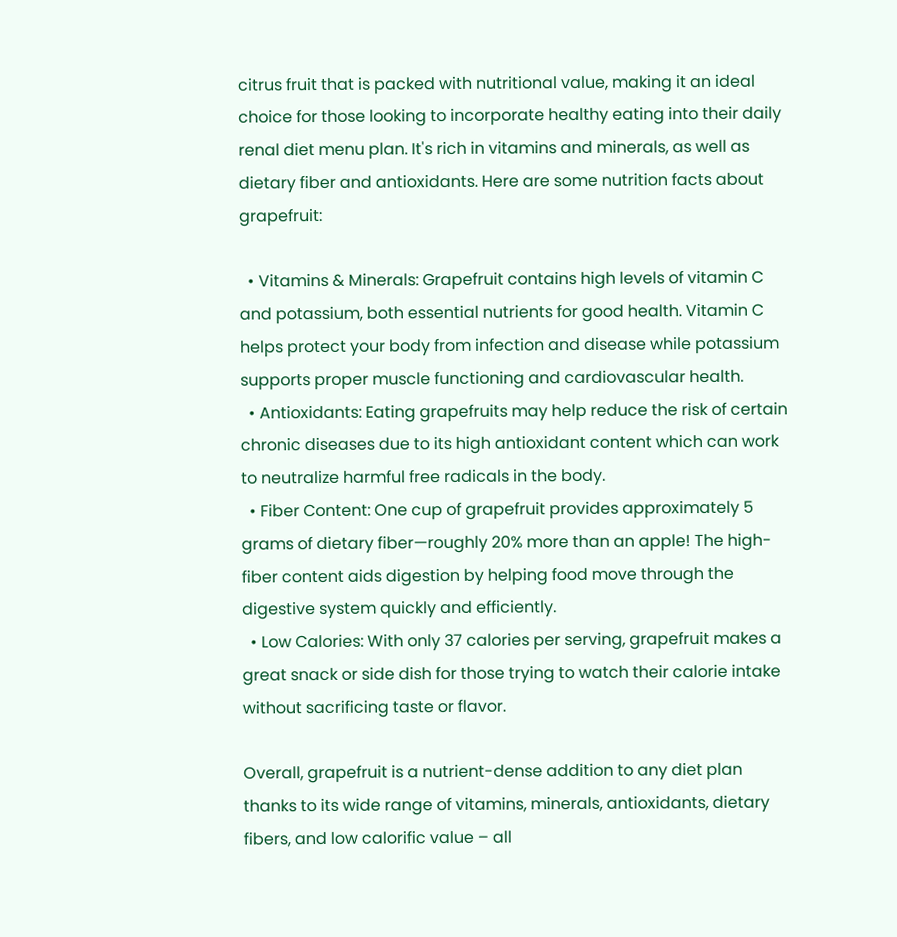citrus fruit that is packed with nutritional value, making it an ideal choice for those looking to incorporate healthy eating into their daily renal diet menu plan. It's rich in vitamins and minerals, as well as dietary fiber and antioxidants. Here are some nutrition facts about grapefruit:

  • Vitamins & Minerals: Grapefruit contains high levels of vitamin C and potassium, both essential nutrients for good health. Vitamin C helps protect your body from infection and disease while potassium supports proper muscle functioning and cardiovascular health.
  • Antioxidants: Eating grapefruits may help reduce the risk of certain chronic diseases due to its high antioxidant content which can work to neutralize harmful free radicals in the body.
  • Fiber Content: One cup of grapefruit provides approximately 5 grams of dietary fiber—roughly 20% more than an apple! The high-fiber content aids digestion by helping food move through the digestive system quickly and efficiently.
  • Low Calories: With only 37 calories per serving, grapefruit makes a great snack or side dish for those trying to watch their calorie intake without sacrificing taste or flavor.

Overall, grapefruit is a nutrient-dense addition to any diet plan thanks to its wide range of vitamins, minerals, antioxidants, dietary fibers, and low calorific value – all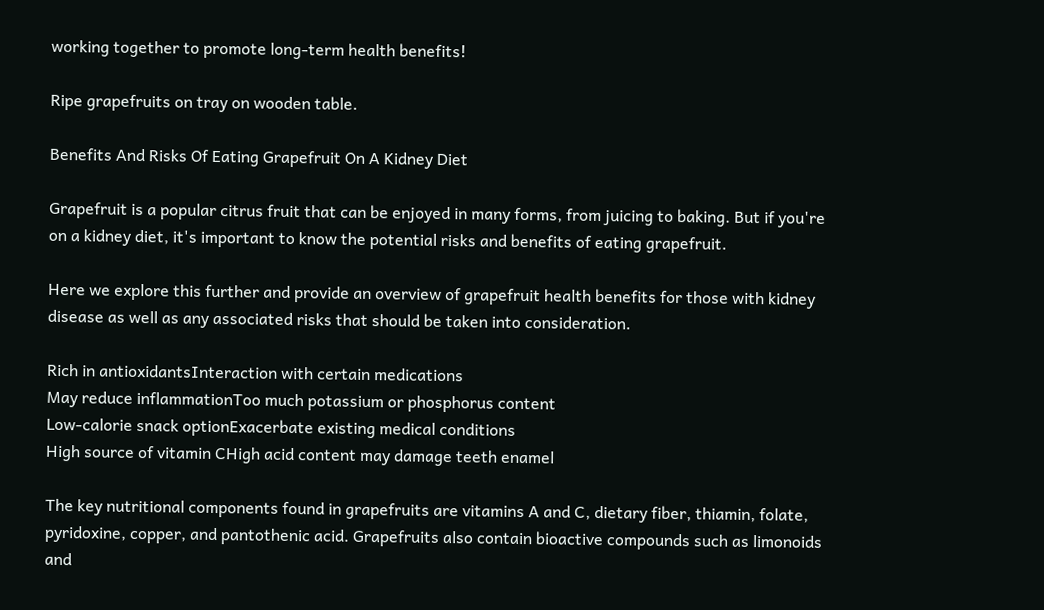working together to promote long-term health benefits!

Ripe grapefruits on tray on wooden table.

Benefits And Risks Of Eating Grapefruit On A Kidney Diet

Grapefruit is a popular citrus fruit that can be enjoyed in many forms, from juicing to baking. But if you're on a kidney diet, it's important to know the potential risks and benefits of eating grapefruit.

Here we explore this further and provide an overview of grapefruit health benefits for those with kidney disease as well as any associated risks that should be taken into consideration.

Rich in antioxidantsInteraction with certain medications
May reduce inflammationToo much potassium or phosphorus content
Low-calorie snack optionExacerbate existing medical conditions
High source of vitamin CHigh acid content may damage teeth enamel

The key nutritional components found in grapefruits are vitamins A and C, dietary fiber, thiamin, folate, pyridoxine, copper, and pantothenic acid. Grapefruits also contain bioactive compounds such as limonoids and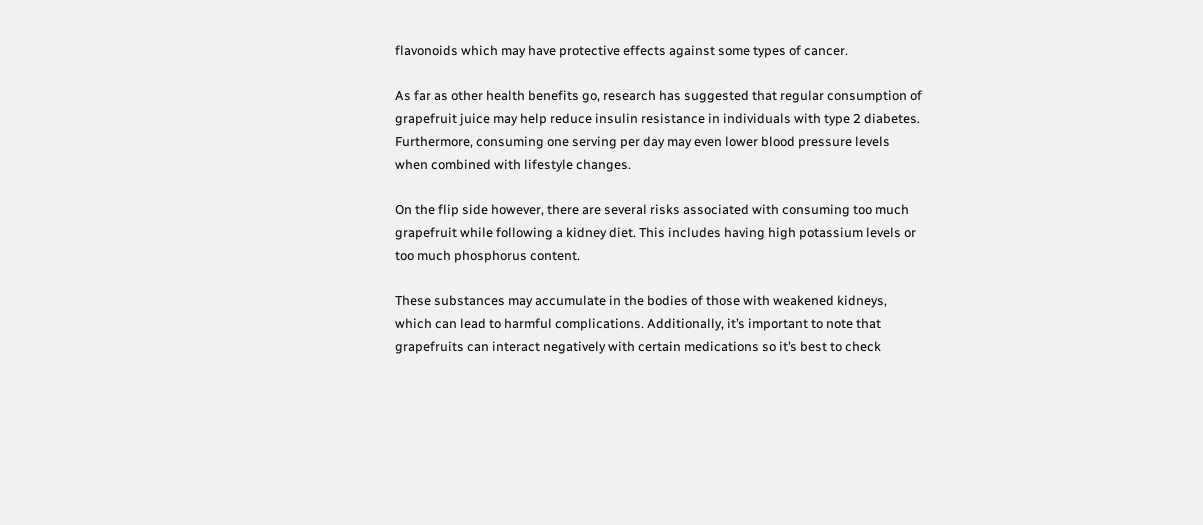flavonoids which may have protective effects against some types of cancer.

As far as other health benefits go, research has suggested that regular consumption of grapefruit juice may help reduce insulin resistance in individuals with type 2 diabetes. Furthermore, consuming one serving per day may even lower blood pressure levels when combined with lifestyle changes.

On the flip side however, there are several risks associated with consuming too much grapefruit while following a kidney diet. This includes having high potassium levels or too much phosphorus content.

These substances may accumulate in the bodies of those with weakened kidneys, which can lead to harmful complications. Additionally, it’s important to note that grapefruits can interact negatively with certain medications so it’s best to check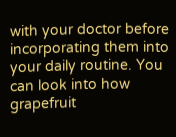with your doctor before incorporating them into your daily routine. You can look into how grapefruit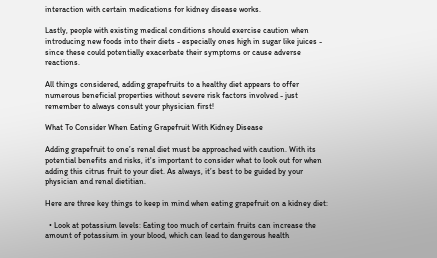interaction with certain medications for kidney disease works.

Lastly, people with existing medical conditions should exercise caution when introducing new foods into their diets - especially ones high in sugar like juices - since these could potentially exacerbate their symptoms or cause adverse reactions.

All things considered, adding grapefruits to a healthy diet appears to offer numerous beneficial properties without severe risk factors involved - just remember to always consult your physician first!

What To Consider When Eating Grapefruit With Kidney Disease

Adding grapefruit to one’s renal diet must be approached with caution. With its potential benefits and risks, it's important to consider what to look out for when adding this citrus fruit to your diet. As always, it’s best to be guided by your physician and renal dietitian.

Here are three key things to keep in mind when eating grapefruit on a kidney diet:

  • Look at potassium levels: Eating too much of certain fruits can increase the amount of potassium in your blood, which can lead to dangerous health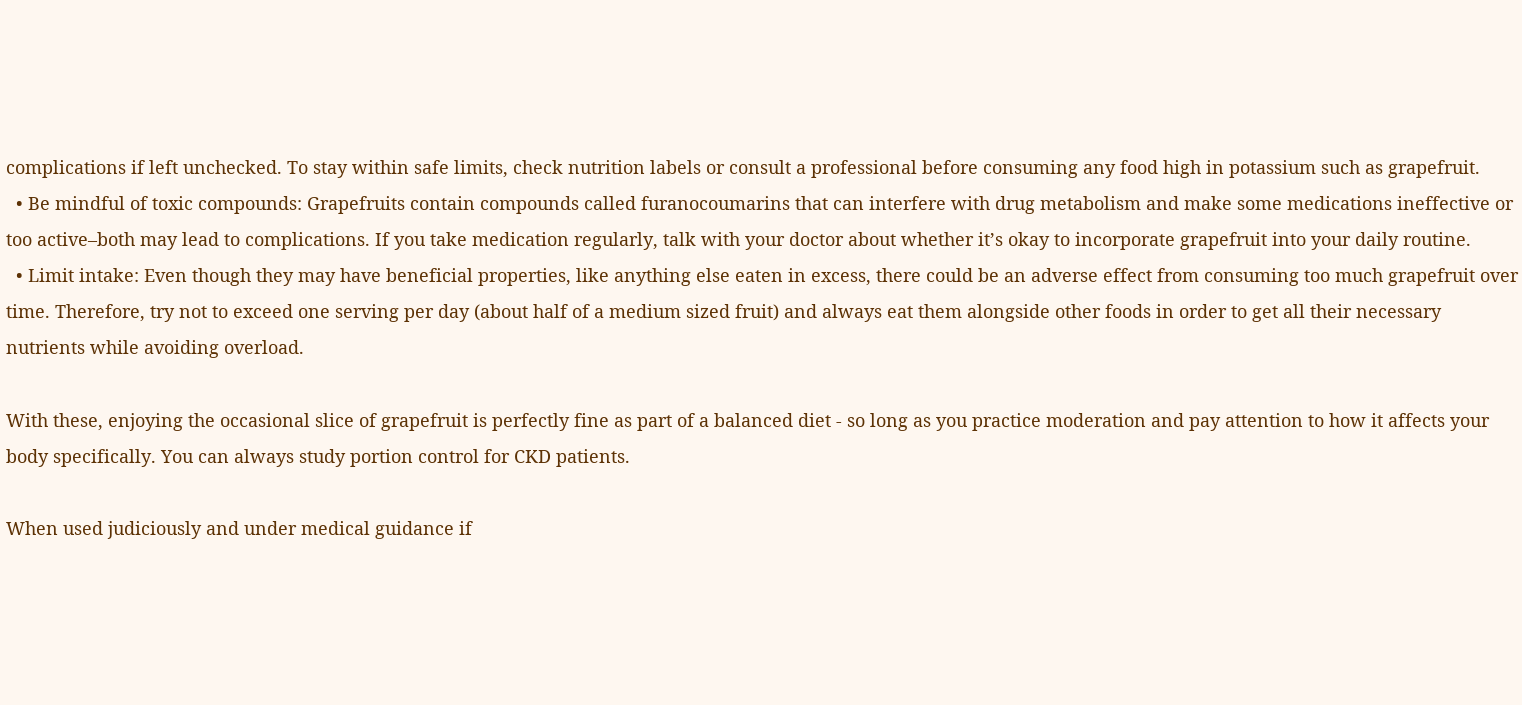complications if left unchecked. To stay within safe limits, check nutrition labels or consult a professional before consuming any food high in potassium such as grapefruit.
  • Be mindful of toxic compounds: Grapefruits contain compounds called furanocoumarins that can interfere with drug metabolism and make some medications ineffective or too active–both may lead to complications. If you take medication regularly, talk with your doctor about whether it’s okay to incorporate grapefruit into your daily routine.
  • Limit intake: Even though they may have beneficial properties, like anything else eaten in excess, there could be an adverse effect from consuming too much grapefruit over time. Therefore, try not to exceed one serving per day (about half of a medium sized fruit) and always eat them alongside other foods in order to get all their necessary nutrients while avoiding overload.

With these, enjoying the occasional slice of grapefruit is perfectly fine as part of a balanced diet - so long as you practice moderation and pay attention to how it affects your body specifically. You can always study portion control for CKD patients.

When used judiciously and under medical guidance if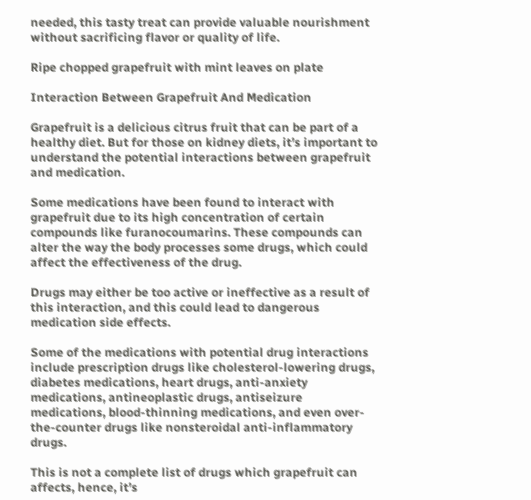needed, this tasty treat can provide valuable nourishment without sacrificing flavor or quality of life.

Ripe chopped grapefruit with mint leaves on plate

Interaction Between Grapefruit And Medication

Grapefruit is a delicious citrus fruit that can be part of a healthy diet. But for those on kidney diets, it’s important to understand the potential interactions between grapefruit and medication.

Some medications have been found to interact with grapefruit due to its high concentration of certain compounds like furanocoumarins. These compounds can alter the way the body processes some drugs, which could affect the effectiveness of the drug.

Drugs may either be too active or ineffective as a result of this interaction, and this could lead to dangerous medication side effects.

Some of the medications with potential drug interactions include prescription drugs like cholesterol-lowering drugs, diabetes medications, heart drugs, anti-anxiety medications, antineoplastic drugs, antiseizure medications, blood-thinning medications, and even over-the-counter drugs like nonsteroidal anti-inflammatory drugs.

This is not a complete list of drugs which grapefruit can affects, hence, it’s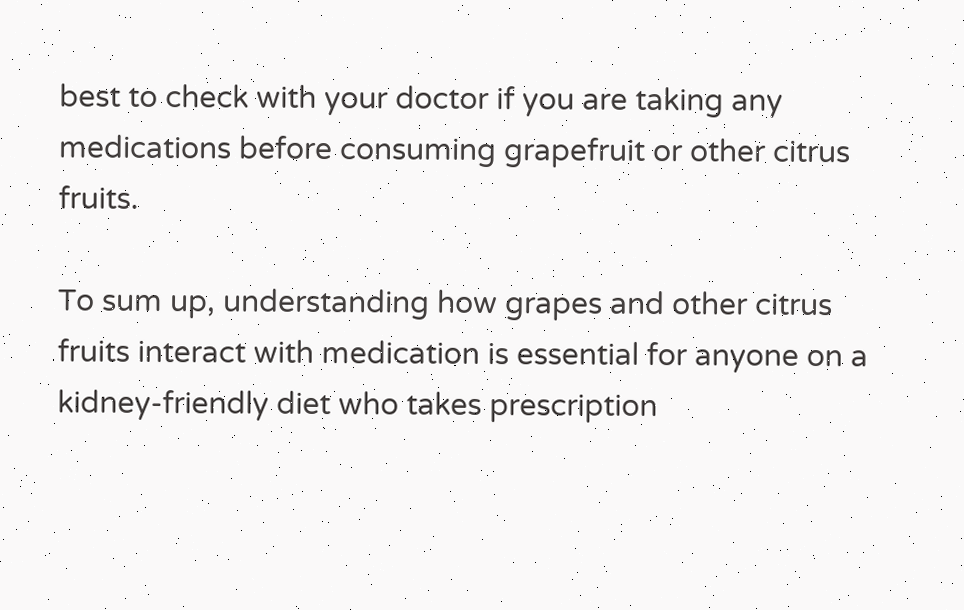best to check with your doctor if you are taking any medications before consuming grapefruit or other citrus fruits.

To sum up, understanding how grapes and other citrus fruits interact with medication is essential for anyone on a kidney-friendly diet who takes prescription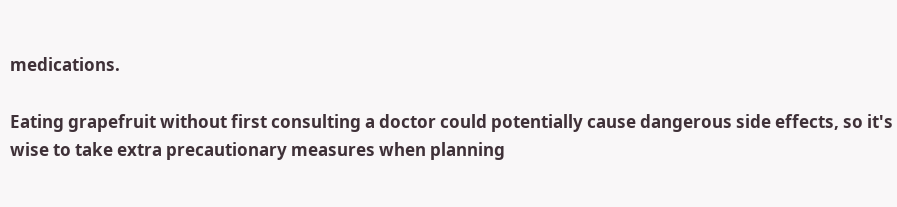medications.

Eating grapefruit without first consulting a doctor could potentially cause dangerous side effects, so it's wise to take extra precautionary measures when planning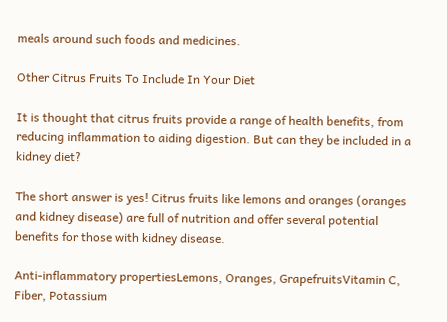meals around such foods and medicines.

Other Citrus Fruits To Include In Your Diet

It is thought that citrus fruits provide a range of health benefits, from reducing inflammation to aiding digestion. But can they be included in a kidney diet?

The short answer is yes! Citrus fruits like lemons and oranges (oranges and kidney disease) are full of nutrition and offer several potential benefits for those with kidney disease.

Anti-inflammatory propertiesLemons, Oranges, GrapefruitsVitamin C, Fiber, Potassium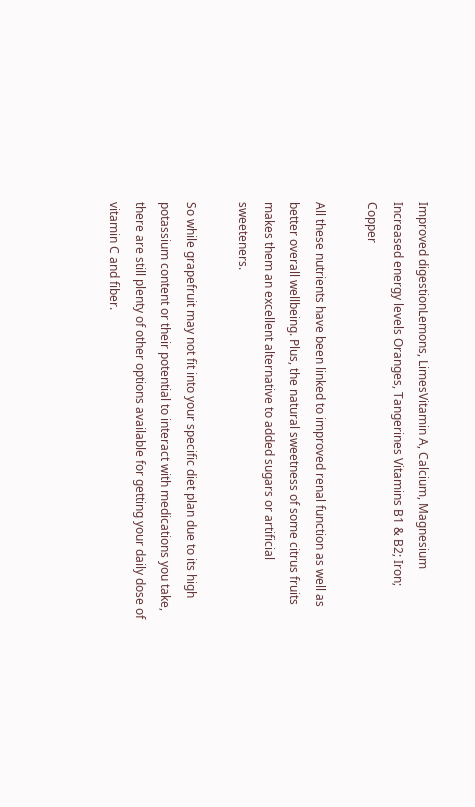Improved digestionLemons, LimesVitamin A, Calcium, Magnesium
Increased energy levels Oranges, Tangerines Vitamins B1 & B2; Iron; Copper

All these nutrients have been linked to improved renal function as well as better overall wellbeing. Plus, the natural sweetness of some citrus fruits makes them an excellent alternative to added sugars or artificial sweeteners.

So while grapefruit may not fit into your specific diet plan due to its high potassium content or their potential to interact with medications you take, there are still plenty of other options available for getting your daily dose of vitamin C and fiber.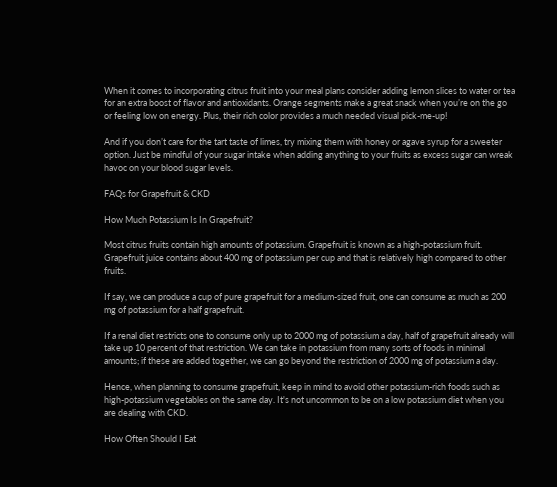When it comes to incorporating citrus fruit into your meal plans consider adding lemon slices to water or tea for an extra boost of flavor and antioxidants. Orange segments make a great snack when you’re on the go or feeling low on energy. Plus, their rich color provides a much needed visual pick-me-up!

And if you don’t care for the tart taste of limes, try mixing them with honey or agave syrup for a sweeter option. Just be mindful of your sugar intake when adding anything to your fruits as excess sugar can wreak havoc on your blood sugar levels.

FAQs for Grapefruit & CKD

How Much Potassium Is In Grapefruit?

Most citrus fruits contain high amounts of potassium. Grapefruit is known as a high-potassium fruit. Grapefruit juice contains about 400 mg of potassium per cup and that is relatively high compared to other fruits.

If say, we can produce a cup of pure grapefruit for a medium-sized fruit, one can consume as much as 200 mg of potassium for a half grapefruit.

If a renal diet restricts one to consume only up to 2000 mg of potassium a day, half of grapefruit already will take up 10 percent of that restriction. We can take in potassium from many sorts of foods in minimal amounts; if these are added together, we can go beyond the restriction of 2000 mg of potassium a day.

Hence, when planning to consume grapefruit, keep in mind to avoid other potassium-rich foods such as high-potassium vegetables on the same day. It's not uncommon to be on a low potassium diet when you are dealing with CKD.

How Often Should I Eat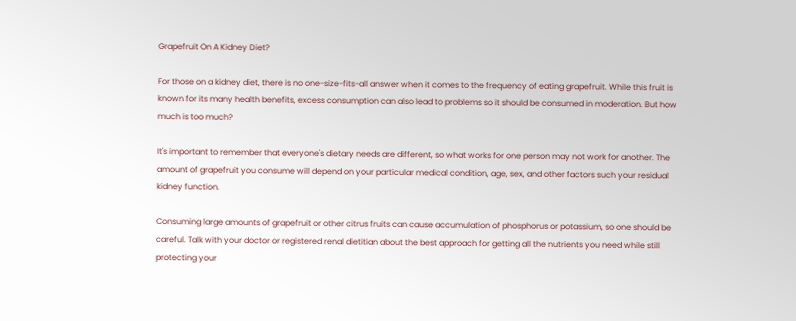Grapefruit On A Kidney Diet?

For those on a kidney diet, there is no one-size-fits-all answer when it comes to the frequency of eating grapefruit. While this fruit is known for its many health benefits, excess consumption can also lead to problems so it should be consumed in moderation. But how much is too much?

It's important to remember that everyone's dietary needs are different, so what works for one person may not work for another. The amount of grapefruit you consume will depend on your particular medical condition, age, sex, and other factors such your residual kidney function.

Consuming large amounts of grapefruit or other citrus fruits can cause accumulation of phosphorus or potassium, so one should be careful. Talk with your doctor or registered renal dietitian about the best approach for getting all the nutrients you need while still protecting your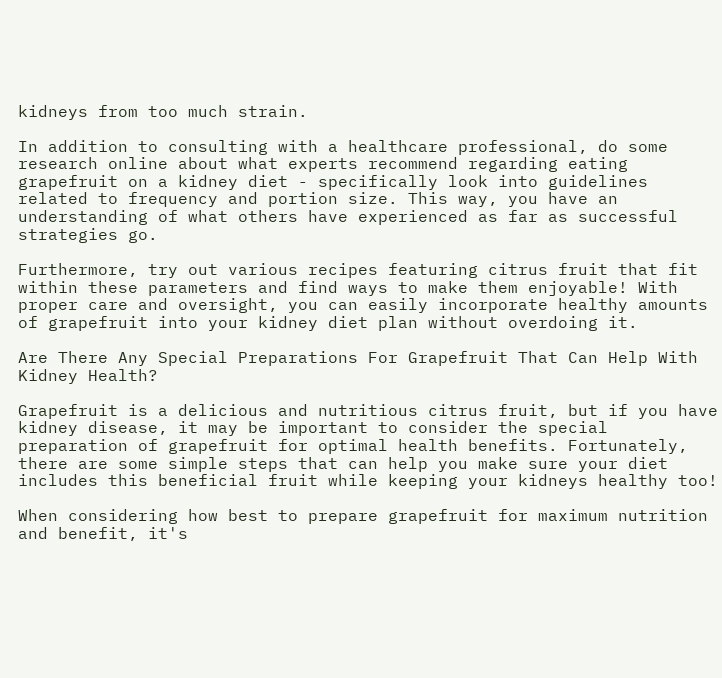kidneys from too much strain.

In addition to consulting with a healthcare professional, do some research online about what experts recommend regarding eating grapefruit on a kidney diet - specifically look into guidelines related to frequency and portion size. This way, you have an understanding of what others have experienced as far as successful strategies go.

Furthermore, try out various recipes featuring citrus fruit that fit within these parameters and find ways to make them enjoyable! With proper care and oversight, you can easily incorporate healthy amounts of grapefruit into your kidney diet plan without overdoing it.

Are There Any Special Preparations For Grapefruit That Can Help With Kidney Health?

Grapefruit is a delicious and nutritious citrus fruit, but if you have kidney disease, it may be important to consider the special preparation of grapefruit for optimal health benefits. Fortunately, there are some simple steps that can help you make sure your diet includes this beneficial fruit while keeping your kidneys healthy too!

When considering how best to prepare grapefruit for maximum nutrition and benefit, it's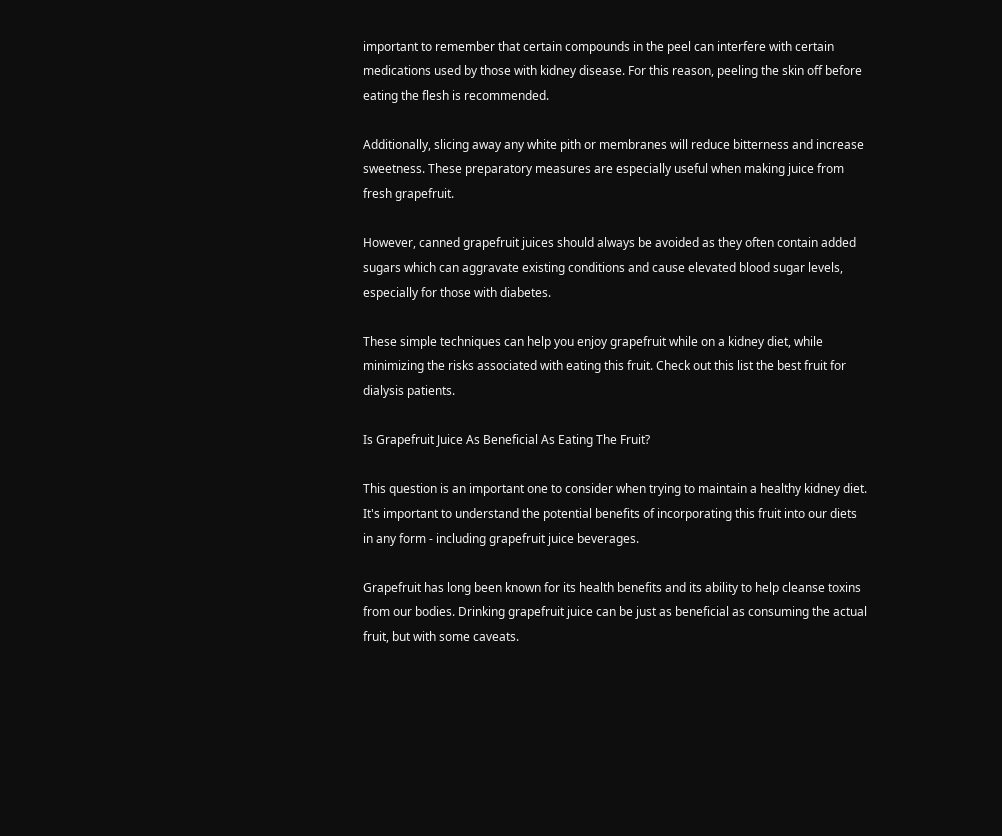important to remember that certain compounds in the peel can interfere with certain medications used by those with kidney disease. For this reason, peeling the skin off before eating the flesh is recommended.

Additionally, slicing away any white pith or membranes will reduce bitterness and increase sweetness. These preparatory measures are especially useful when making juice from fresh grapefruit.

However, canned grapefruit juices should always be avoided as they often contain added sugars which can aggravate existing conditions and cause elevated blood sugar levels, especially for those with diabetes.

These simple techniques can help you enjoy grapefruit while on a kidney diet, while minimizing the risks associated with eating this fruit. Check out this list the best fruit for dialysis patients.

Is Grapefruit Juice As Beneficial As Eating The Fruit?

This question is an important one to consider when trying to maintain a healthy kidney diet. It's important to understand the potential benefits of incorporating this fruit into our diets in any form - including grapefruit juice beverages.

Grapefruit has long been known for its health benefits and its ability to help cleanse toxins from our bodies. Drinking grapefruit juice can be just as beneficial as consuming the actual fruit, but with some caveats.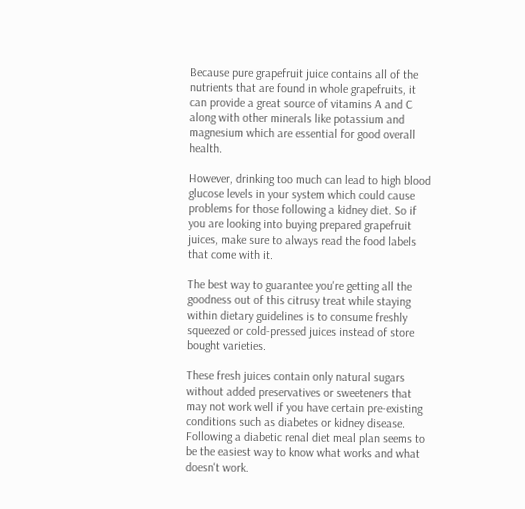Because pure grapefruit juice contains all of the nutrients that are found in whole grapefruits, it can provide a great source of vitamins A and C along with other minerals like potassium and magnesium which are essential for good overall health.

However, drinking too much can lead to high blood glucose levels in your system which could cause problems for those following a kidney diet. So if you are looking into buying prepared grapefruit juices, make sure to always read the food labels that come with it.

The best way to guarantee you're getting all the goodness out of this citrusy treat while staying within dietary guidelines is to consume freshly squeezed or cold-pressed juices instead of store bought varieties.

These fresh juices contain only natural sugars without added preservatives or sweeteners that may not work well if you have certain pre-existing conditions such as diabetes or kidney disease. Following a diabetic renal diet meal plan seems to be the easiest way to know what works and what doesn't work.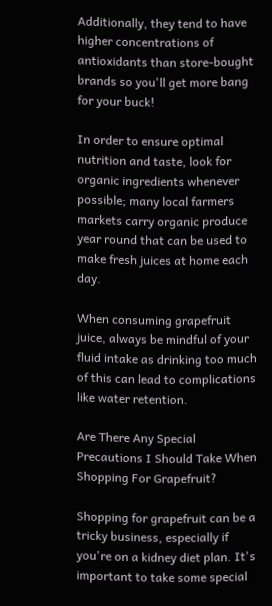Additionally, they tend to have higher concentrations of antioxidants than store-bought brands so you'll get more bang for your buck!

In order to ensure optimal nutrition and taste, look for organic ingredients whenever possible; many local farmers markets carry organic produce year round that can be used to make fresh juices at home each day.

When consuming grapefruit juice, always be mindful of your fluid intake as drinking too much of this can lead to complications like water retention.

Are There Any Special Precautions I Should Take When Shopping For Grapefruit?

Shopping for grapefruit can be a tricky business, especially if you're on a kidney diet plan. It's important to take some special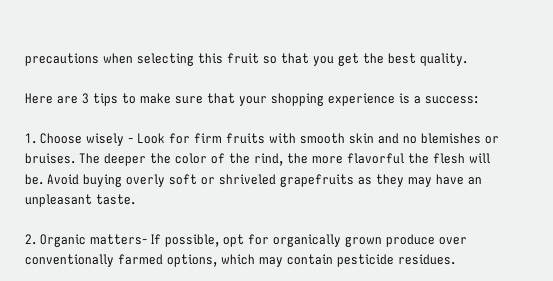precautions when selecting this fruit so that you get the best quality.

Here are 3 tips to make sure that your shopping experience is a success:

1. Choose wisely - Look for firm fruits with smooth skin and no blemishes or bruises. The deeper the color of the rind, the more flavorful the flesh will be. Avoid buying overly soft or shriveled grapefruits as they may have an unpleasant taste.

2. Organic matters- If possible, opt for organically grown produce over conventionally farmed options, which may contain pesticide residues.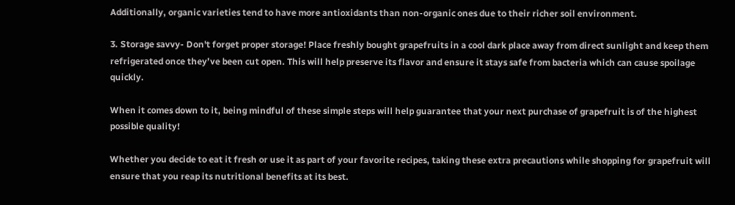Additionally, organic varieties tend to have more antioxidants than non-organic ones due to their richer soil environment.

3. Storage savvy- Don't forget proper storage! Place freshly bought grapefruits in a cool dark place away from direct sunlight and keep them refrigerated once they’ve been cut open. This will help preserve its flavor and ensure it stays safe from bacteria which can cause spoilage quickly.

When it comes down to it, being mindful of these simple steps will help guarantee that your next purchase of grapefruit is of the highest possible quality!

Whether you decide to eat it fresh or use it as part of your favorite recipes, taking these extra precautions while shopping for grapefruit will ensure that you reap its nutritional benefits at its best.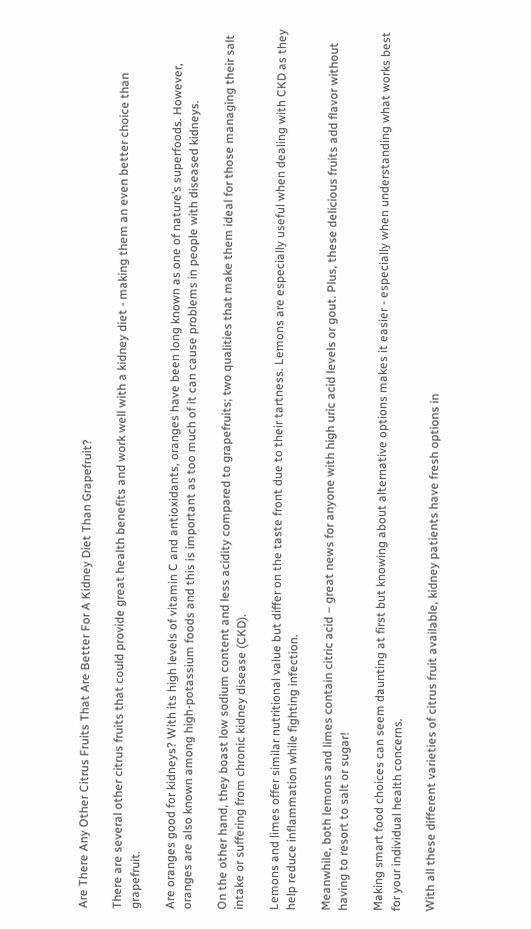Are There Any Other Citrus Fruits That Are Better For A Kidney Diet Than Grapefruit?

There are several other citrus fruits that could provide great health benefits and work well with a kidney diet - making them an even better choice than grapefruit.

Are oranges good for kidneys? With its high levels of vitamin C and antioxidants, oranges have been long known as one of nature’s superfoods. However, oranges are also known among high-potassium foods and this is important as too much of it can cause problems in people with diseased kidneys.

On the other hand, they boast low sodium content and less acidity compared to grapefruits; two qualities that make them ideal for those managing their salt intake or suffering from chronic kidney disease (CKD).

Lemons and limes offer similar nutritional value but differ on the taste front due to their tartness. Lemons are especially useful when dealing with CKD as they help reduce inflammation while fighting infection.

Meanwhile, both lemons and limes contain citric acid – great news for anyone with high uric acid levels or gout. Plus, these delicious fruits add flavor without having to resort to salt or sugar!

Making smart food choices can seem daunting at first but knowing about alternative options makes it easier - especially when understanding what works best for your individual health concerns.

With all these different varieties of citrus fruit available, kidney patients have fresh options in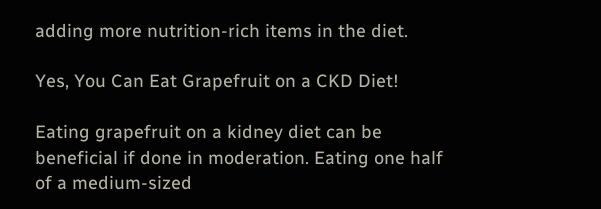adding more nutrition-rich items in the diet.

Yes, You Can Eat Grapefruit on a CKD Diet!

Eating grapefruit on a kidney diet can be beneficial if done in moderation. Eating one half of a medium-sized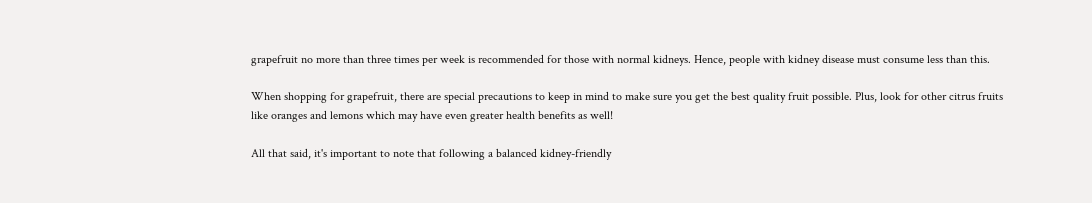grapefruit no more than three times per week is recommended for those with normal kidneys. Hence, people with kidney disease must consume less than this.

When shopping for grapefruit, there are special precautions to keep in mind to make sure you get the best quality fruit possible. Plus, look for other citrus fruits like oranges and lemons which may have even greater health benefits as well!

All that said, it's important to note that following a balanced kidney-friendly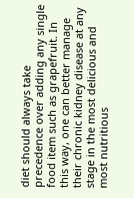diet should always take precedence over adding any single food item such as grapefruit. In this way, one can better manage their chronic kidney disease at any stage in the most delicious and most nutritious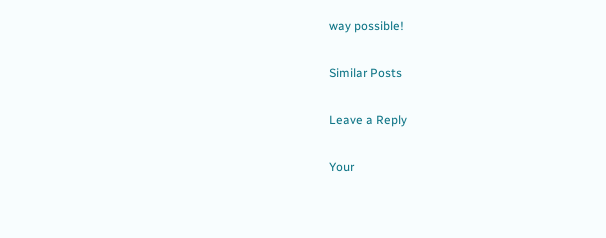way possible!

Similar Posts

Leave a Reply

Your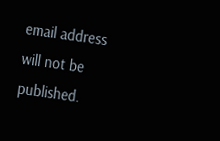email address will not be published.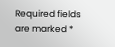Required fields are marked *